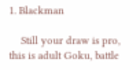1. Blackman

    Still your draw is pro, this is adult Goku, battle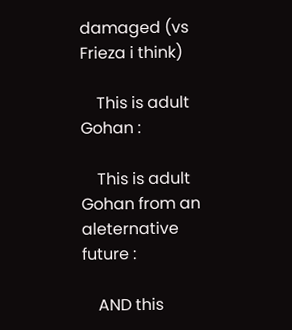damaged (vs Frieza i think)

    This is adult Gohan :

    This is adult Gohan from an aleternative future :

    AND this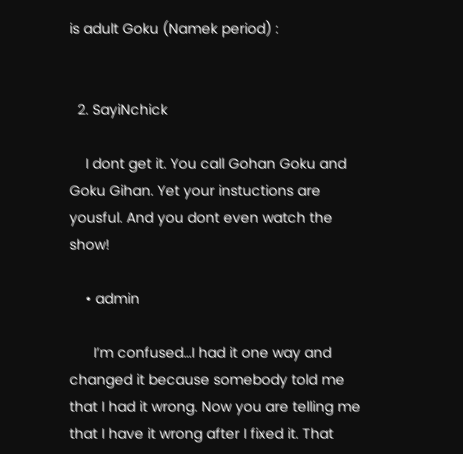is adult Goku (Namek period) :


  2. SayiNchick

    I dont get it. You call Gohan Goku and Goku Gihan. Yet your instuctions are yousful. And you dont even watch the show!

    • admin

      I’m confused…I had it one way and changed it because somebody told me that I had it wrong. Now you are telling me that I have it wrong after I fixed it. That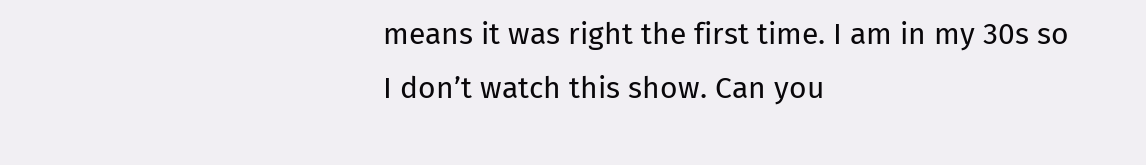means it was right the first time. I am in my 30s so I don’t watch this show. Can you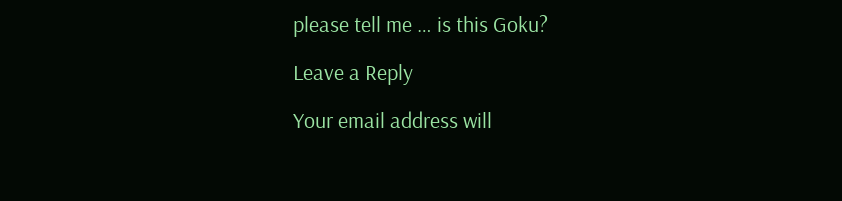please tell me … is this Goku?

Leave a Reply

Your email address will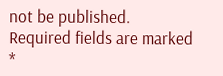not be published. Required fields are marked *